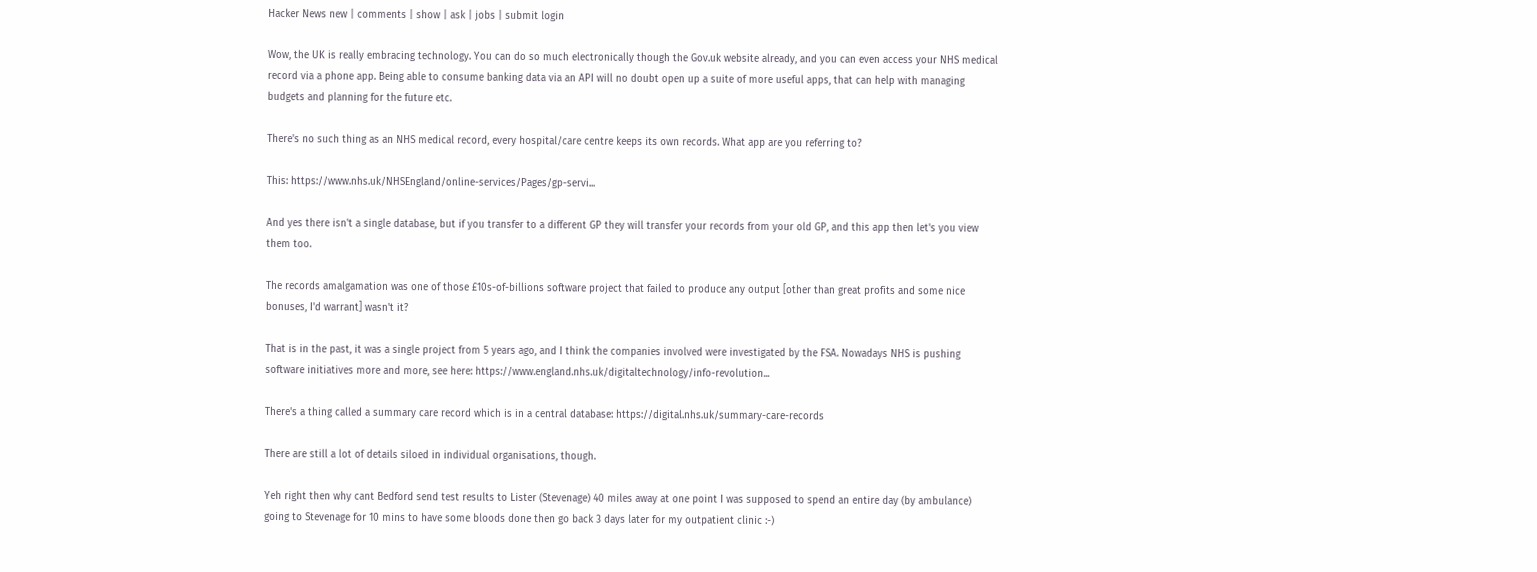Hacker News new | comments | show | ask | jobs | submit login

Wow, the UK is really embracing technology. You can do so much electronically though the Gov.uk website already, and you can even access your NHS medical record via a phone app. Being able to consume banking data via an API will no doubt open up a suite of more useful apps, that can help with managing budgets and planning for the future etc.

There's no such thing as an NHS medical record, every hospital/care centre keeps its own records. What app are you referring to?

This: https://www.nhs.uk/NHSEngland/online-services/Pages/gp-servi...

And yes there isn't a single database, but if you transfer to a different GP they will transfer your records from your old GP, and this app then let's you view them too.

The records amalgamation was one of those £10s-of-billions software project that failed to produce any output [other than great profits and some nice bonuses, I'd warrant] wasn't it?

That is in the past, it was a single project from 5 years ago, and I think the companies involved were investigated by the FSA. Nowadays NHS is pushing software initiatives more and more, see here: https://www.england.nhs.uk/digitaltechnology/info-revolution...

There's a thing called a summary care record which is in a central database: https://digital.nhs.uk/summary-care-records

There are still a lot of details siloed in individual organisations, though.

Yeh right then why cant Bedford send test results to Lister (Stevenage) 40 miles away at one point I was supposed to spend an entire day (by ambulance) going to Stevenage for 10 mins to have some bloods done then go back 3 days later for my outpatient clinic :-)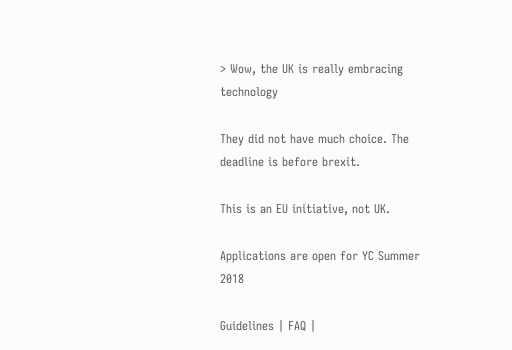> Wow, the UK is really embracing technology

They did not have much choice. The deadline is before brexit.

This is an EU initiative, not UK.

Applications are open for YC Summer 2018

Guidelines | FAQ |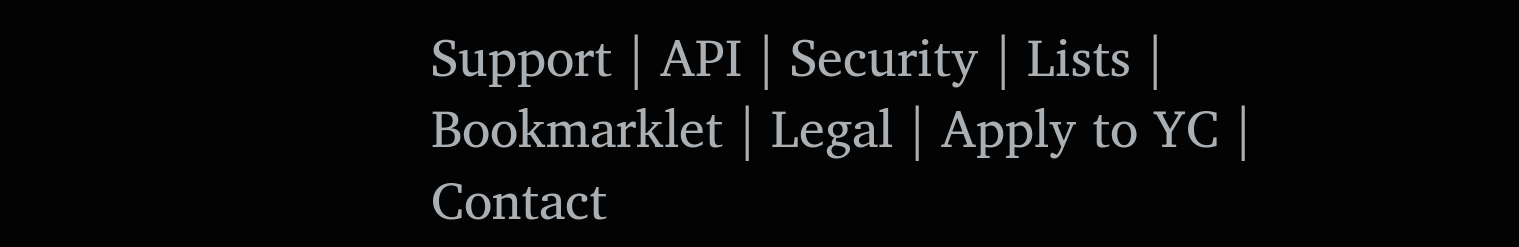Support | API | Security | Lists | Bookmarklet | Legal | Apply to YC | Contact